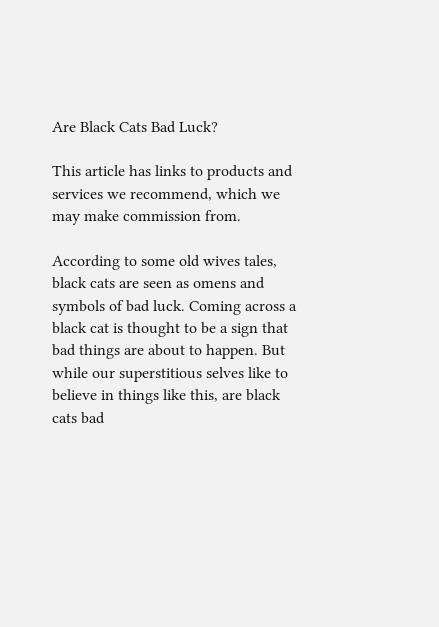Are Black Cats Bad Luck?

This article has links to products and services we recommend, which we may make commission from.

According to some old wives tales, black cats are seen as omens and symbols of bad luck. Coming across a black cat is thought to be a sign that bad things are about to happen. But while our superstitious selves like to believe in things like this, are black cats bad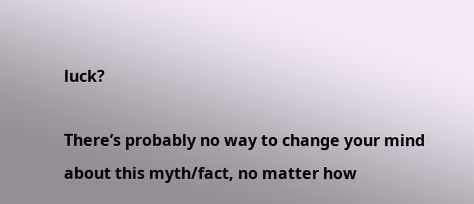luck?

There’s probably no way to change your mind about this myth/fact, no matter how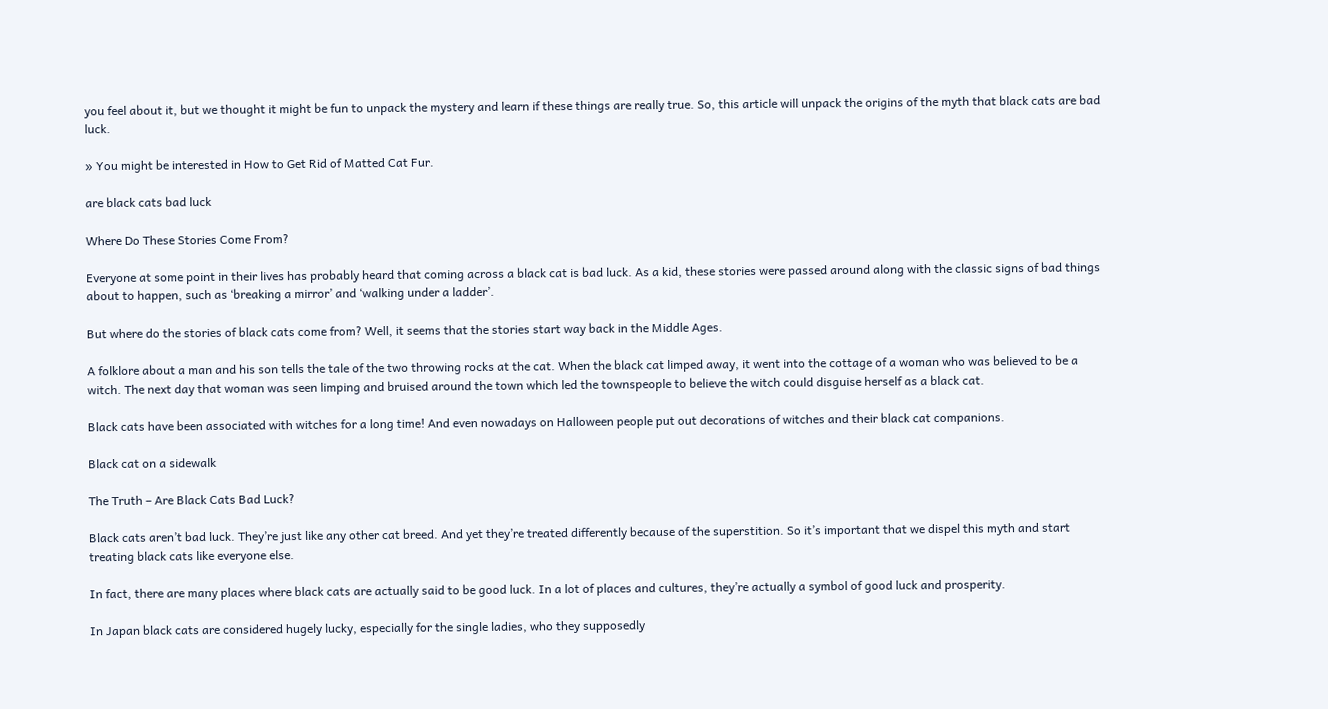you feel about it, but we thought it might be fun to unpack the mystery and learn if these things are really true. So, this article will unpack the origins of the myth that black cats are bad luck.

» You might be interested in How to Get Rid of Matted Cat Fur.

are black cats bad luck

Where Do These Stories Come From?

Everyone at some point in their lives has probably heard that coming across a black cat is bad luck. As a kid, these stories were passed around along with the classic signs of bad things about to happen, such as ‘breaking a mirror’ and ‘walking under a ladder’.

But where do the stories of black cats come from? Well, it seems that the stories start way back in the Middle Ages.

A folklore about a man and his son tells the tale of the two throwing rocks at the cat. When the black cat limped away, it went into the cottage of a woman who was believed to be a witch. The next day that woman was seen limping and bruised around the town which led the townspeople to believe the witch could disguise herself as a black cat.

Black cats have been associated with witches for a long time! And even nowadays on Halloween people put out decorations of witches and their black cat companions.

Black cat on a sidewalk

The Truth – Are Black Cats Bad Luck?

Black cats aren’t bad luck. They’re just like any other cat breed. And yet they’re treated differently because of the superstition. So it’s important that we dispel this myth and start treating black cats like everyone else.

In fact, there are many places where black cats are actually said to be good luck. In a lot of places and cultures, they’re actually a symbol of good luck and prosperity.

In Japan black cats are considered hugely lucky, especially for the single ladies, who they supposedly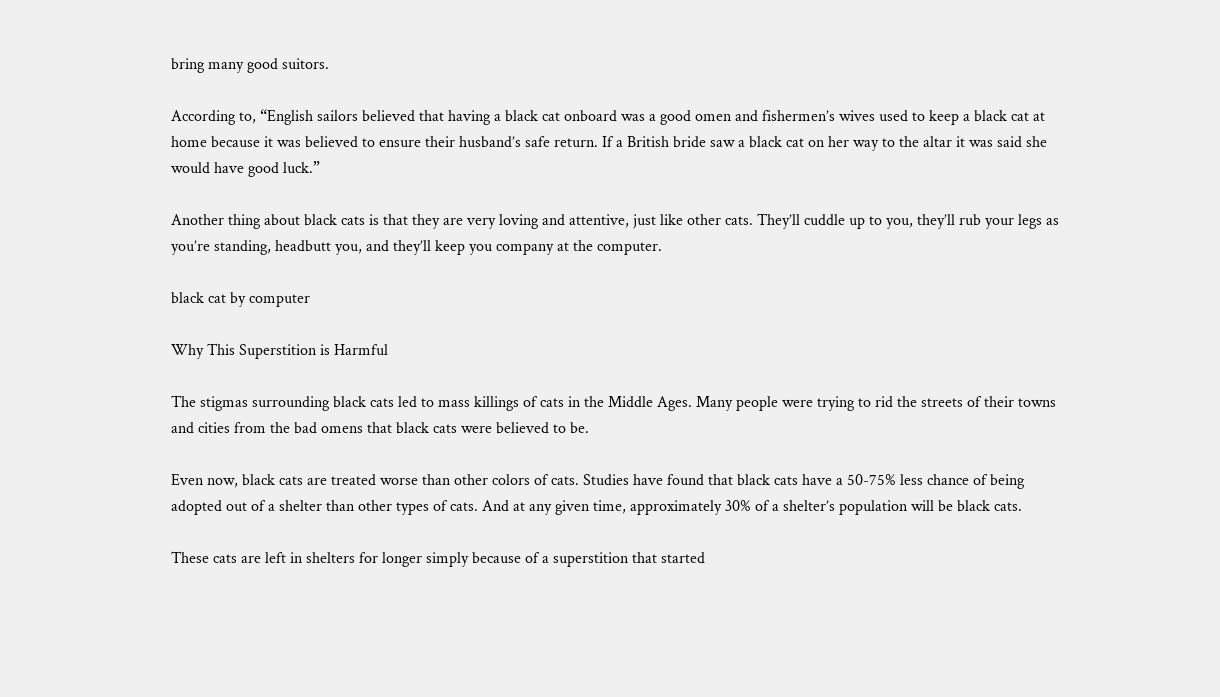bring many good suitors.

According to, “English sailors believed that having a black cat onboard was a good omen and fishermen’s wives used to keep a black cat at home because it was believed to ensure their husband’s safe return. If a British bride saw a black cat on her way to the altar it was said she would have good luck.”

Another thing about black cats is that they are very loving and attentive, just like other cats. They’ll cuddle up to you, they’ll rub your legs as you’re standing, headbutt you, and they’ll keep you company at the computer.

black cat by computer

Why This Superstition is Harmful

The stigmas surrounding black cats led to mass killings of cats in the Middle Ages. Many people were trying to rid the streets of their towns and cities from the bad omens that black cats were believed to be.

Even now, black cats are treated worse than other colors of cats. Studies have found that black cats have a 50-75% less chance of being adopted out of a shelter than other types of cats. And at any given time, approximately 30% of a shelter’s population will be black cats.

These cats are left in shelters for longer simply because of a superstition that started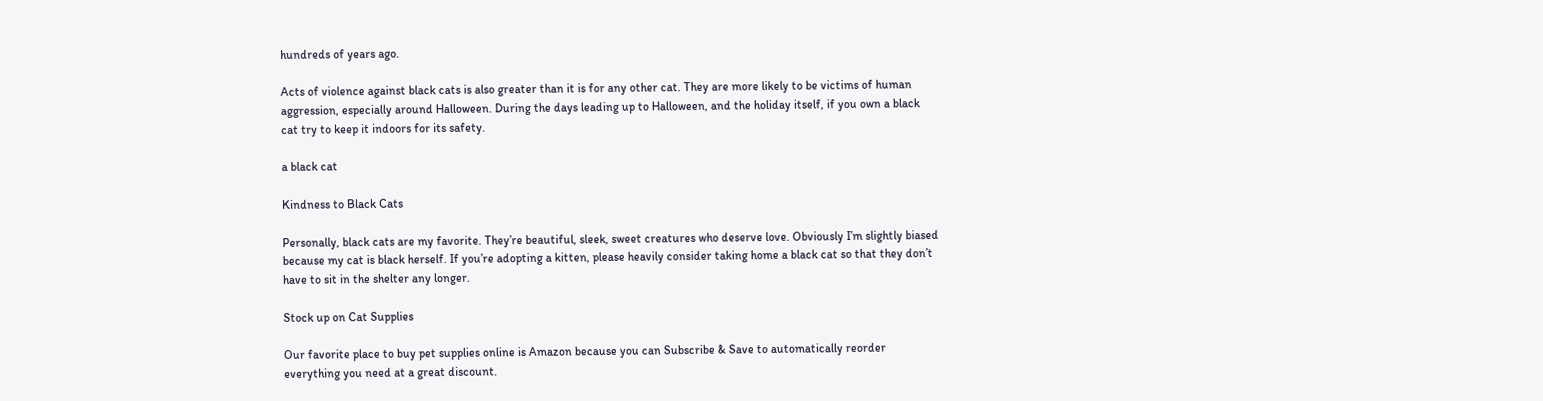hundreds of years ago.

Acts of violence against black cats is also greater than it is for any other cat. They are more likely to be victims of human aggression, especially around Halloween. During the days leading up to Halloween, and the holiday itself, if you own a black cat try to keep it indoors for its safety.

a black cat

Kindness to Black Cats

Personally, black cats are my favorite. They’re beautiful, sleek, sweet creatures who deserve love. Obviously I’m slightly biased because my cat is black herself. If you’re adopting a kitten, please heavily consider taking home a black cat so that they don’t have to sit in the shelter any longer.

Stock up on Cat Supplies

Our favorite place to buy pet supplies online is Amazon because you can Subscribe & Save to automatically reorder everything you need at a great discount.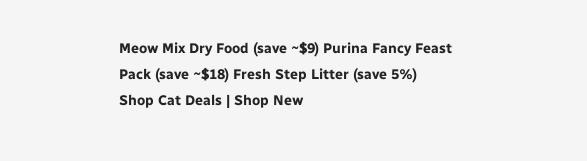Meow Mix Dry Food (save ~$9) Purina Fancy Feast Pack (save ~$18) Fresh Step Litter (save 5%)
Shop Cat Deals | Shop New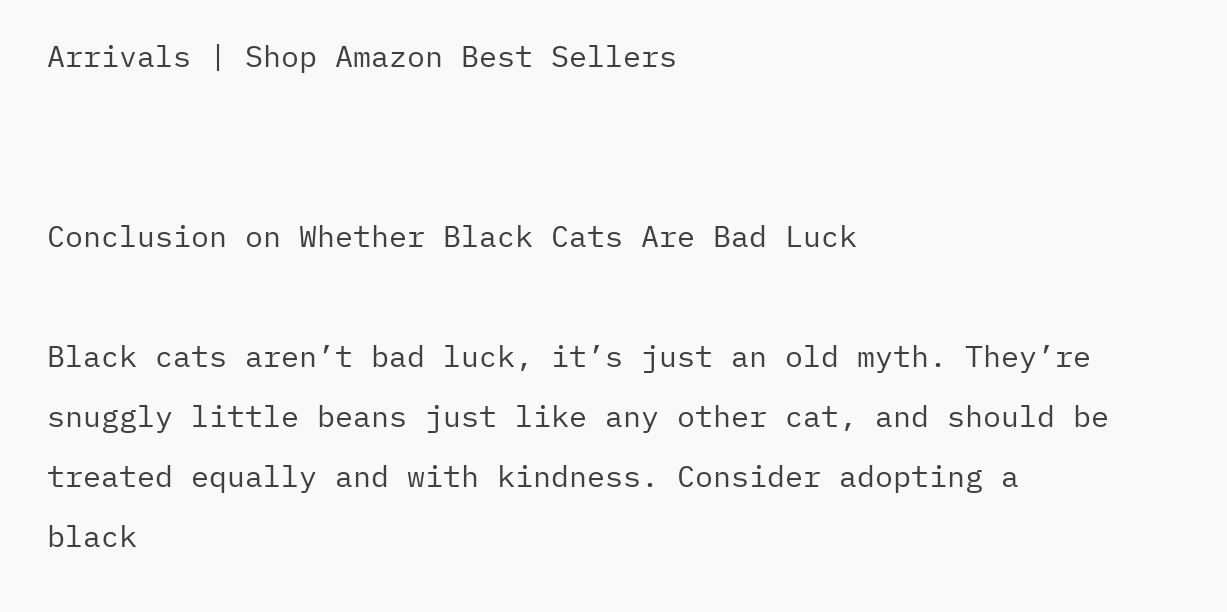Arrivals | Shop Amazon Best Sellers


Conclusion on Whether Black Cats Are Bad Luck

Black cats aren’t bad luck, it’s just an old myth. They’re snuggly little beans just like any other cat, and should be treated equally and with kindness. Consider adopting a black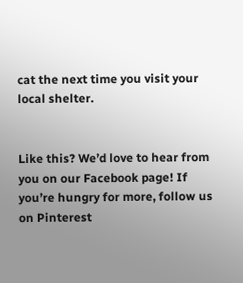cat the next time you visit your local shelter.


Like this? We’d love to hear from you on our Facebook page! If you’re hungry for more, follow us on Pinterest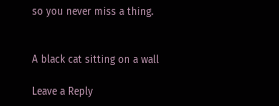so you never miss a thing.


A black cat sitting on a wall

Leave a Reply